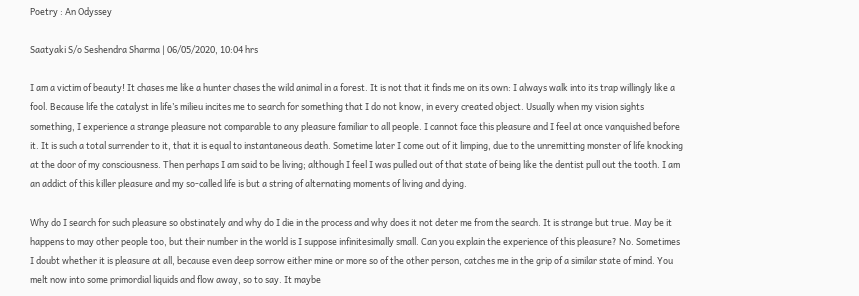Poetry : An Odyssey

Saatyaki S/o Seshendra Sharma | 06/05/2020, 10:04 hrs

I am a victim of beauty! It chases me like a hunter chases the wild animal in a forest. It is not that it finds me on its own: I always walk into its trap willingly like a fool. Because life the catalyst in life’s milieu incites me to search for something that I do not know, in every created object. Usually when my vision sights something, I experience a strange pleasure not comparable to any pleasure familiar to all people. I cannot face this pleasure and I feel at once vanquished before it. It is such a total surrender to it, that it is equal to instantaneous death. Sometime later I come out of it limping, due to the unremitting monster of life knocking at the door of my consciousness. Then perhaps I am said to be living; although I feel I was pulled out of that state of being like the dentist pull out the tooth. I am an addict of this killer pleasure and my so-called life is but a string of alternating moments of living and dying.

Why do I search for such pleasure so obstinately and why do I die in the process and why does it not deter me from the search. It is strange but true. May be it happens to may other people too, but their number in the world is I suppose infinitesimally small. Can you explain the experience of this pleasure? No. Sometimes I doubt whether it is pleasure at all, because even deep sorrow either mine or more so of the other person, catches me in the grip of a similar state of mind. You melt now into some primordial liquids and flow away, so to say. It maybe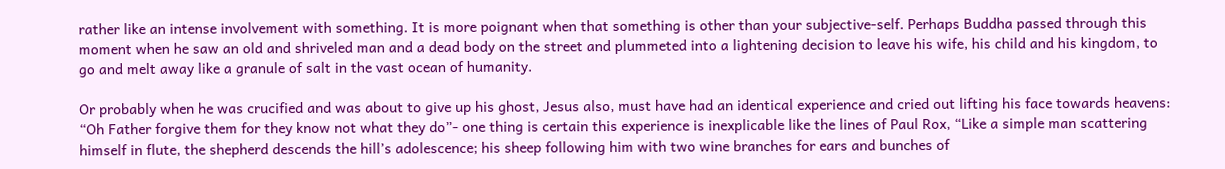rather like an intense involvement with something. It is more poignant when that something is other than your subjective-self. Perhaps Buddha passed through this moment when he saw an old and shriveled man and a dead body on the street and plummeted into a lightening decision to leave his wife, his child and his kingdom, to go and melt away like a granule of salt in the vast ocean of humanity.

Or probably when he was crucified and was about to give up his ghost, Jesus also, must have had an identical experience and cried out lifting his face towards heavens: “Oh Father forgive them for they know not what they do”- one thing is certain this experience is inexplicable like the lines of Paul Rox, “Like a simple man scattering himself in flute, the shepherd descends the hill’s adolescence; his sheep following him with two wine branches for ears and bunches of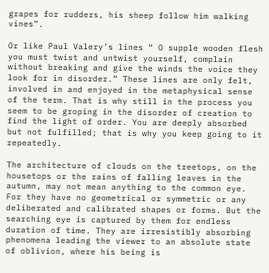grapes for rudders, his sheep follow him walking vines”.

Or like Paul Valery’s lines “ O supple wooden flesh you must twist and untwist yourself, complain without breaking and give the winds the voice they look for in disorder.” These lines are only felt, involved in and enjoyed in the metaphysical sense of the term. That is why still in the process you seem to be groping in the disorder of creation to find the light of order. You are deeply absorbed but not fulfilled; that is why you keep going to it repeatedly.

The architecture of clouds on the treetops, on the housetops or the rains of falling leaves in the autumn, may not mean anything to the common eye. For they have no geometrical or symmetric or any deliberated and calibrated shapes or forms. But the searching eye is captured by them for endless duration of time. They are irresistibly absorbing phenomena leading the viewer to an absolute state of oblivion, where his being is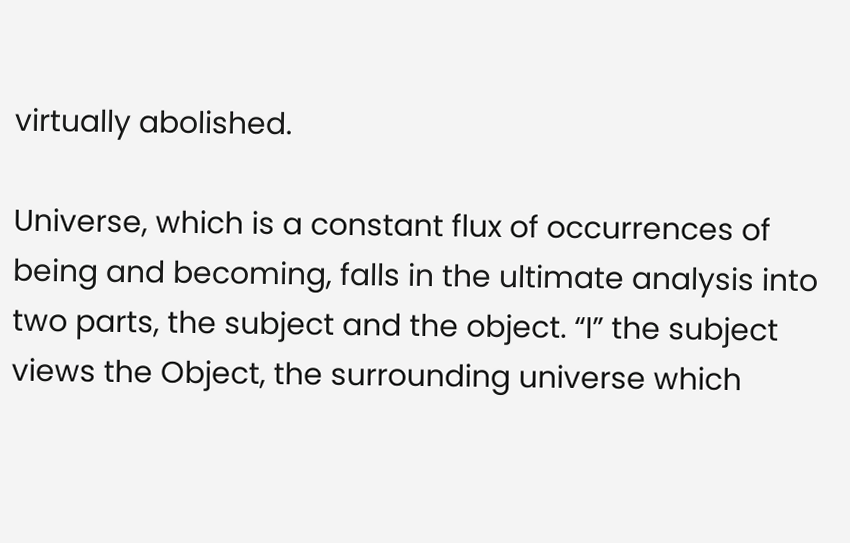virtually abolished.

Universe, which is a constant flux of occurrences of being and becoming, falls in the ultimate analysis into two parts, the subject and the object. “I” the subject views the Object, the surrounding universe which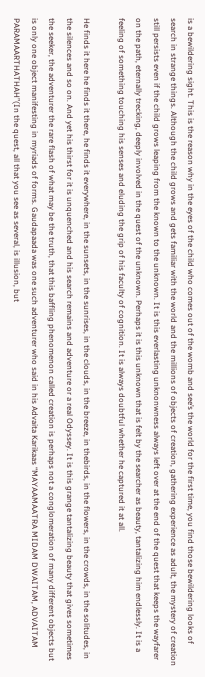is a bewildering sight. This is the reason why in the eyes of the child who comes out of the womb and see’s the world for the first time, you find those bewildering looks of search in strange things. Although the child grows and gets familiar with the world and the millions of objects of creation, gathering experience as adult, the mystery of creation still persists even if the child grows leaping from the known to the unknown. It is this everlasting unknonwness always left over at the end of the quest that keeps the wayfarer on the path, eternally trecking, deeply involved in the quest of the unknown. Perhaps it is this unknown that is felt by the searcher as beauty, tantalizing him endlessly. It is a feeling of something touching his senses and eluding the grip of his faculty of cognition. It is always doubtful whether he captured it at all.

He finds it here he finds it there, he finds it everywhere, in the sunsets, in the sunrises, in the clouds, in the breeze, in thebirds, in the flowers, in the crowds, in the solitudes, in the silences and so on. And yet his thirst for it is unquenched and his search remains and adventure or a real Odyssey. It is this grange tantalizing beauty that gives sometimes the seeker, the adventurer the rare flash of what may be the truth, that this baffling phenomenon called creation is perhaps not a conglomeration of many different objects but is only one object manifesting in myriads of forms. Gaudapaada was one such adventurer who said in his Advaita Karikaas “MAYAAMAATRA MIDAM DWAITAM, ADVAITAM PARAMAARTHATHAH”(In the quest, all that you see as several, is illusion, but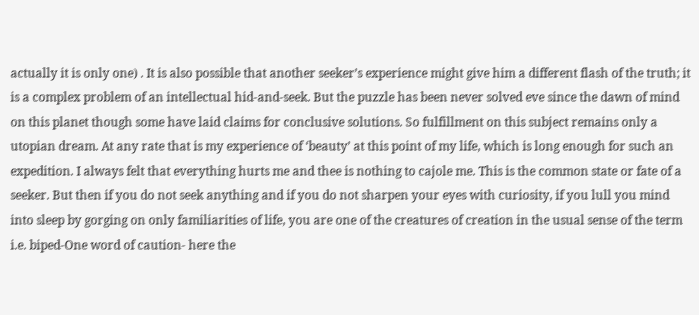actually it is only one) . It is also possible that another seeker’s experience might give him a different flash of the truth; it is a complex problem of an intellectual hid-and-seek. But the puzzle has been never solved eve since the dawn of mind on this planet though some have laid claims for conclusive solutions. So fulfillment on this subject remains only a utopian dream. At any rate that is my experience of ‘beauty’ at this point of my life, which is long enough for such an expedition. I always felt that everything hurts me and thee is nothing to cajole me. This is the common state or fate of a seeker. But then if you do not seek anything and if you do not sharpen your eyes with curiosity, if you lull you mind into sleep by gorging on only familiarities of life, you are one of the creatures of creation in the usual sense of the term i.e. biped-One word of caution- here the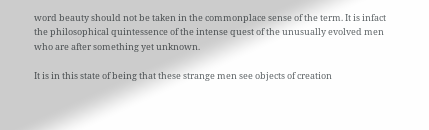word beauty should not be taken in the commonplace sense of the term. It is infact the philosophical quintessence of the intense quest of the unusually evolved men who are after something yet unknown.

It is in this state of being that these strange men see objects of creation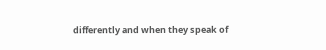differently and when they speak of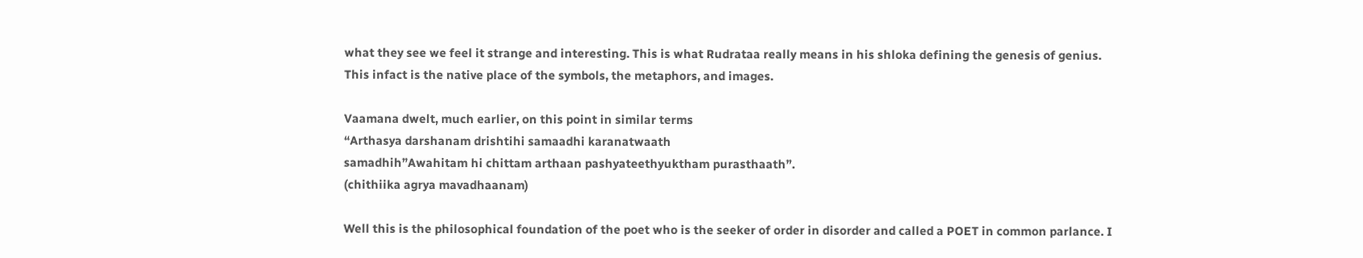what they see we feel it strange and interesting. This is what Rudrataa really means in his shloka defining the genesis of genius.
This infact is the native place of the symbols, the metaphors, and images.

Vaamana dwelt, much earlier, on this point in similar terms
“Arthasya darshanam drishtihi samaadhi karanatwaath
samadhih”Awahitam hi chittam arthaan pashyateethyuktham purasthaath”.
(chithiika agrya mavadhaanam)

Well this is the philosophical foundation of the poet who is the seeker of order in disorder and called a POET in common parlance. I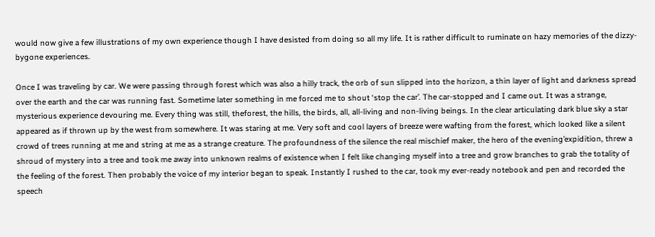would now give a few illustrations of my own experience though I have desisted from doing so all my life. It is rather difficult to ruminate on hazy memories of the dizzy-bygone experiences.

Once I was traveling by car. We were passing through forest which was also a hilly track, the orb of sun slipped into the horizon, a thin layer of light and darkness spread over the earth and the car was running fast. Sometime later something in me forced me to shout ‘stop the car’. The car-stopped and I came out. It was a strange, mysterious experience devouring me. Every thing was still, theforest, the hills, the birds, all, all-living and non-living beings. In the clear articulating dark blue sky a star appeared as if thrown up by the west from somewhere. It was staring at me. Very soft and cool layers of breeze were wafting from the forest, which looked like a silent crowd of trees running at me and string at me as a strange creature. The profoundness of the silence the real mischief maker, the hero of the evening’expidition, threw a shroud of mystery into a tree and took me away into unknown realms of existence when I felt like changing myself into a tree and grow branches to grab the totality of the feeling of the forest. Then probably the voice of my interior began to speak. Instantly I rushed to the car, took my ever-ready notebook and pen and recorded the speech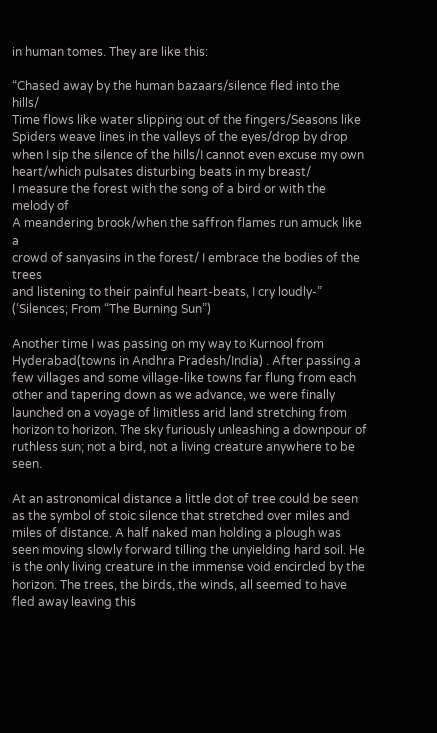in human tomes. They are like this:

“Chased away by the human bazaars/silence fled into the hills/
Time flows like water slipping out of the fingers/Seasons like
Spiders weave lines in the valleys of the eyes/drop by drop when I sip the silence of the hills/I cannot even excuse my own heart/which pulsates disturbing beats in my breast/
I measure the forest with the song of a bird or with the melody of
A meandering brook/when the saffron flames run amuck like a
crowd of sanyasins in the forest/ I embrace the bodies of the trees
and listening to their painful heart-beats, I cry loudly-”
(‘Silences; From “The Burning Sun”)

Another time I was passing on my way to Kurnool from Hyderabad(towns in Andhra Pradesh/India) . After passing a few villages and some village-like towns far flung from each other and tapering down as we advance, we were finally launched on a voyage of limitless arid land stretching from horizon to horizon. The sky furiously unleashing a downpour of ruthless sun; not a bird, not a living creature anywhere to be seen.

At an astronomical distance a little dot of tree could be seen as the symbol of stoic silence that stretched over miles and miles of distance. A half naked man holding a plough was seen moving slowly forward tilling the unyielding hard soil. He is the only living creature in the immense void encircled by the horizon. The trees, the birds, the winds, all seemed to have fled away leaving this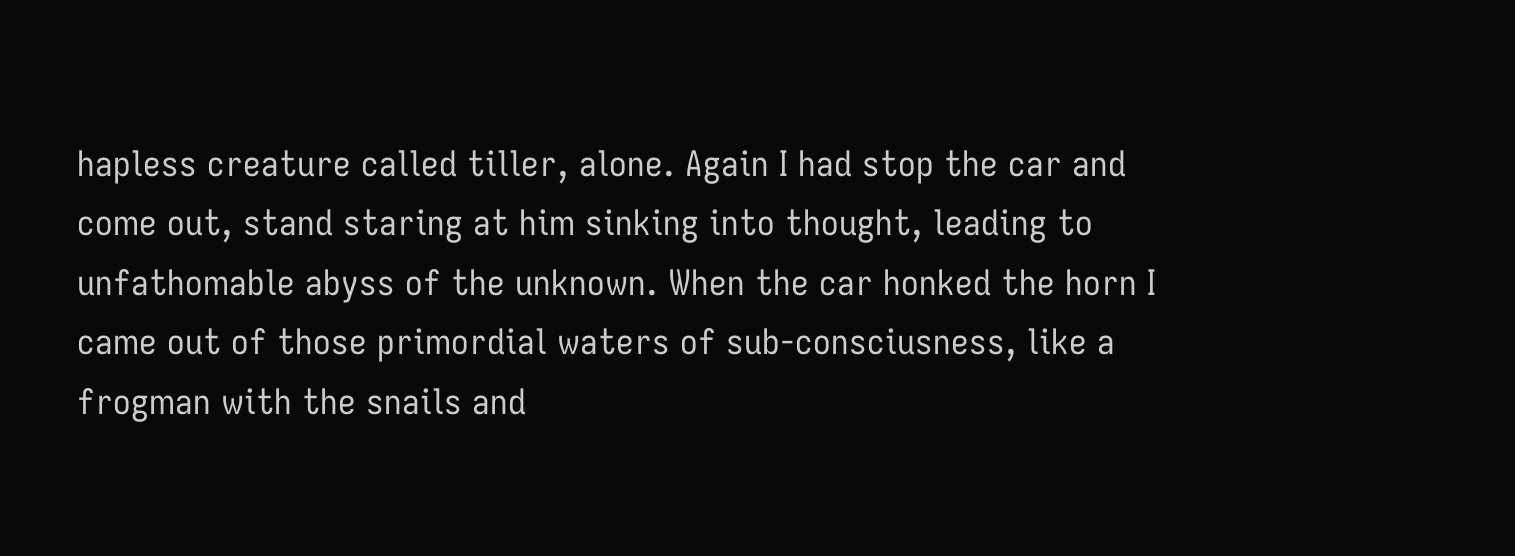hapless creature called tiller, alone. Again I had stop the car and come out, stand staring at him sinking into thought, leading to unfathomable abyss of the unknown. When the car honked the horn I came out of those primordial waters of sub-consciusness, like a frogman with the snails and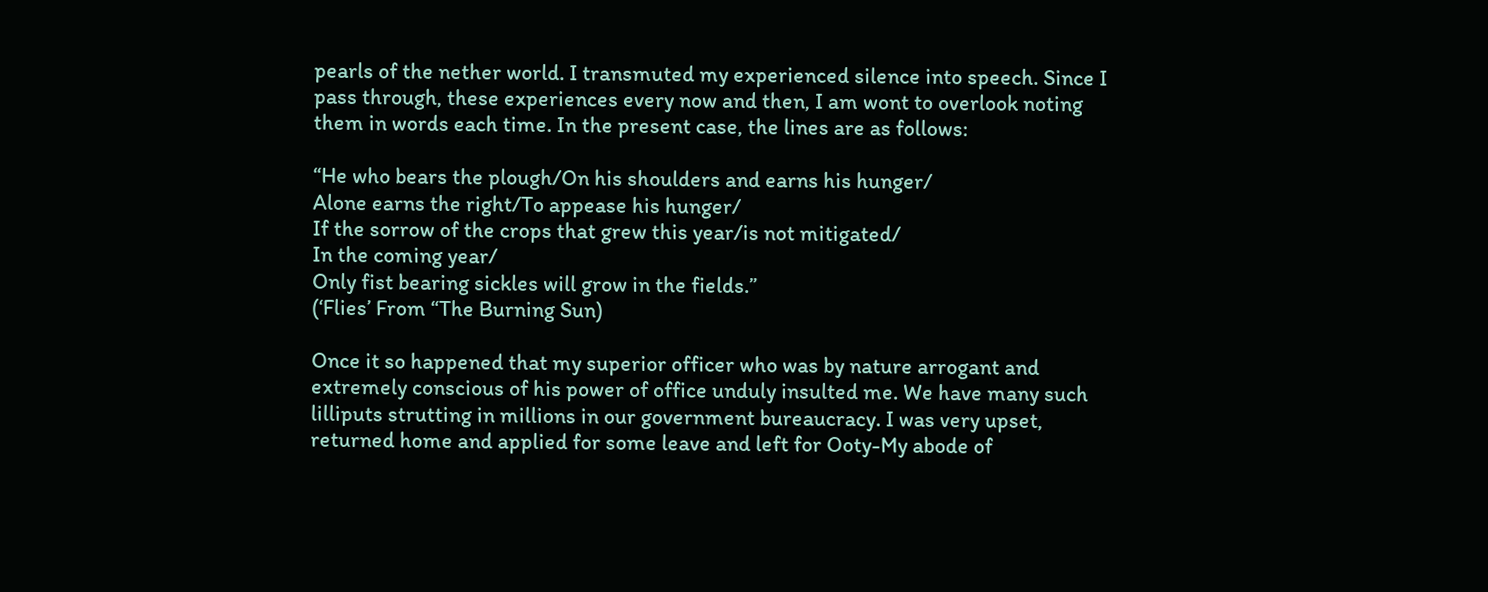pearls of the nether world. I transmuted my experienced silence into speech. Since I pass through, these experiences every now and then, I am wont to overlook noting them in words each time. In the present case, the lines are as follows:

“He who bears the plough/On his shoulders and earns his hunger/
Alone earns the right/To appease his hunger/
If the sorrow of the crops that grew this year/is not mitigated/
In the coming year/
Only fist bearing sickles will grow in the fields.”
(‘Flies’ From “The Burning Sun)

Once it so happened that my superior officer who was by nature arrogant and extremely conscious of his power of office unduly insulted me. We have many such lilliputs strutting in millions in our government bureaucracy. I was very upset, returned home and applied for some leave and left for Ooty-My abode of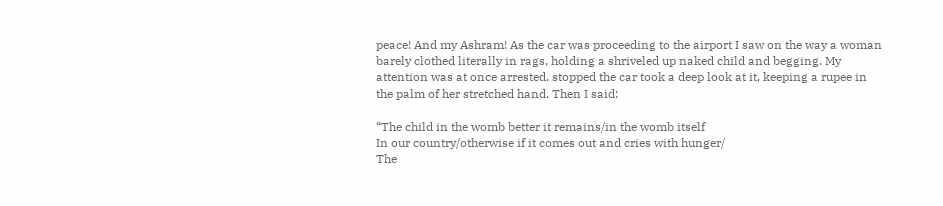peace! And my Ashram! As the car was proceeding to the airport I saw on the way a woman barely clothed literally in rags, holding a shriveled up naked child and begging. My attention was at once arrested, stopped the car took a deep look at it, keeping a rupee in the palm of her stretched hand. Then I said:

“The child in the womb better it remains/in the womb itself
In our country/otherwise if it comes out and cries with hunger/
The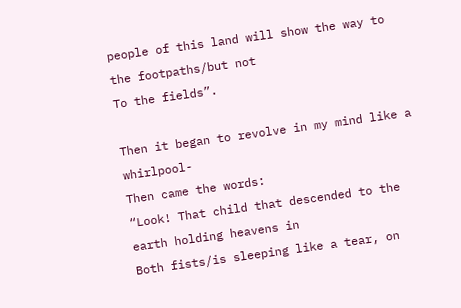people of this land will show the way to the footpaths/but not
To the fields”.

Then it began to revolve in my mind like a whirlpool-
Then came the words:
“Look! That child that descended to the earth holding heavens in
Both fists/is sleeping like a tear, on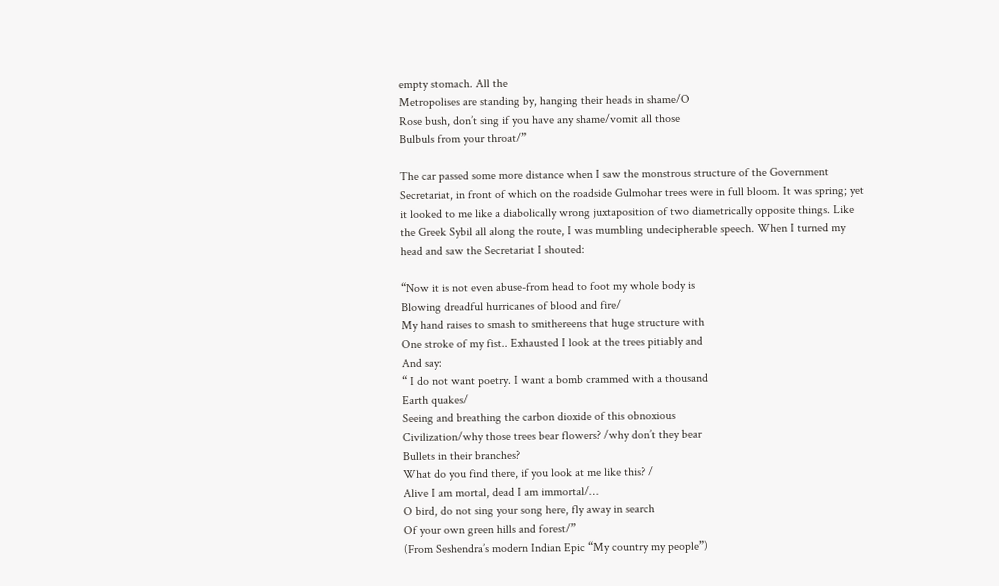empty stomach. All the
Metropolises are standing by, hanging their heads in shame/O
Rose bush, don’t sing if you have any shame/vomit all those
Bulbuls from your throat/”

The car passed some more distance when I saw the monstrous structure of the Government Secretariat, in front of which on the roadside Gulmohar trees were in full bloom. It was spring; yet it looked to me like a diabolically wrong juxtaposition of two diametrically opposite things. Like the Greek Sybil all along the route, I was mumbling undecipherable speech. When I turned my head and saw the Secretariat I shouted:

“Now it is not even abuse-from head to foot my whole body is
Blowing dreadful hurricanes of blood and fire/
My hand raises to smash to smithereens that huge structure with
One stroke of my fist.. Exhausted I look at the trees pitiably and
And say:
“ I do not want poetry. I want a bomb crammed with a thousand
Earth quakes/
Seeing and breathing the carbon dioxide of this obnoxious
Civilization/why those trees bear flowers? /why don’t they bear
Bullets in their branches?
What do you find there, if you look at me like this? /
Alive I am mortal, dead I am immortal/…
O bird, do not sing your song here, fly away in search
Of your own green hills and forest/”
(From Seshendra’s modern Indian Epic “My country my people”)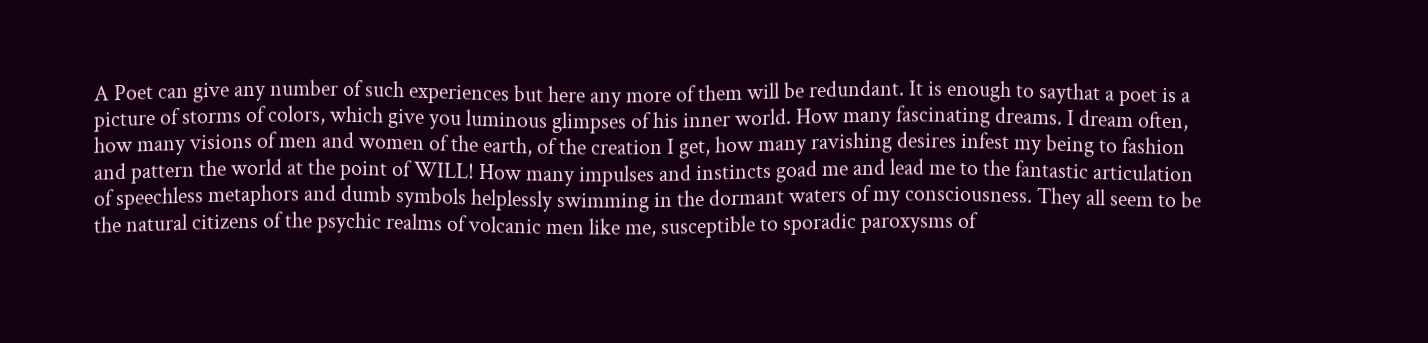A Poet can give any number of such experiences but here any more of them will be redundant. It is enough to saythat a poet is a picture of storms of colors, which give you luminous glimpses of his inner world. How many fascinating dreams. I dream often, how many visions of men and women of the earth, of the creation I get, how many ravishing desires infest my being to fashion and pattern the world at the point of WILL! How many impulses and instincts goad me and lead me to the fantastic articulation of speechless metaphors and dumb symbols helplessly swimming in the dormant waters of my consciousness. They all seem to be the natural citizens of the psychic realms of volcanic men like me, susceptible to sporadic paroxysms of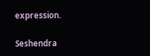expression.

Seshendra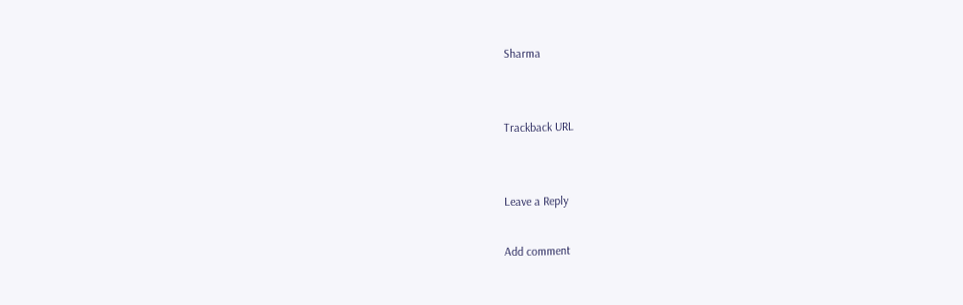Sharma


Trackback URL


Leave a Reply

Add comment